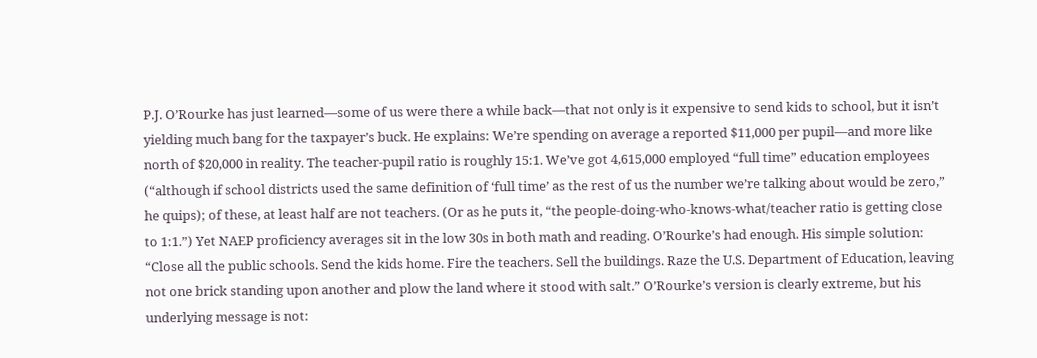P.J. O’Rourke has just learned—some of us were there a while back—that not only is it expensive to send kids to school, but it isn’t yielding much bang for the taxpayer’s buck. He explains: We’re spending on average a reported $11,000 per pupil—and more like north of $20,000 in reality. The teacher-pupil ratio is roughly 15:1. We’ve got 4,615,000 employed “full time” education employees (“although if school districts used the same definition of ‘full time’ as the rest of us the number we’re talking about would be zero,” he quips); of these, at least half are not teachers. (Or as he puts it, “the people-doing-who-knows-what/teacher ratio is getting close to 1:1.”) Yet NAEP proficiency averages sit in the low 30s in both math and reading. O’Rourke’s had enough. His simple solution: “Close all the public schools. Send the kids home. Fire the teachers. Sell the buildings. Raze the U.S. Department of Education, leaving not one brick standing upon another and plow the land where it stood with salt.” O’Rourke’s version is clearly extreme, but his underlying message is not: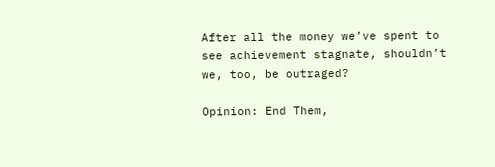After all the money we’ve spent to see achievement stagnate, shouldn’t we, too, be outraged?

Opinion: End Them,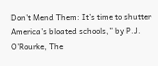Don’t Mend Them: It’s time to shutter America’s bloated schools,” by P.J. O’Rourke, The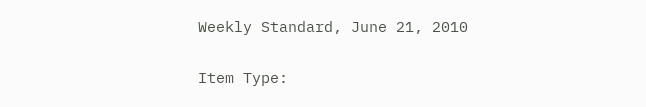Weekly Standard, June 21, 2010

Item Type: